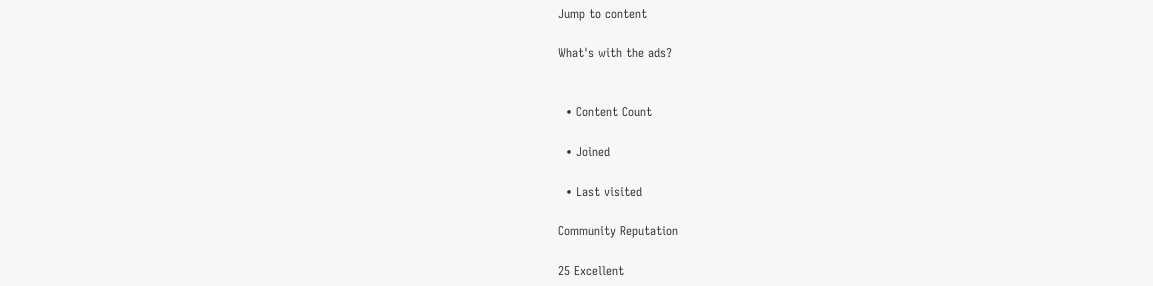Jump to content

What's with the ads?


  • Content Count

  • Joined

  • Last visited

Community Reputation

25 Excellent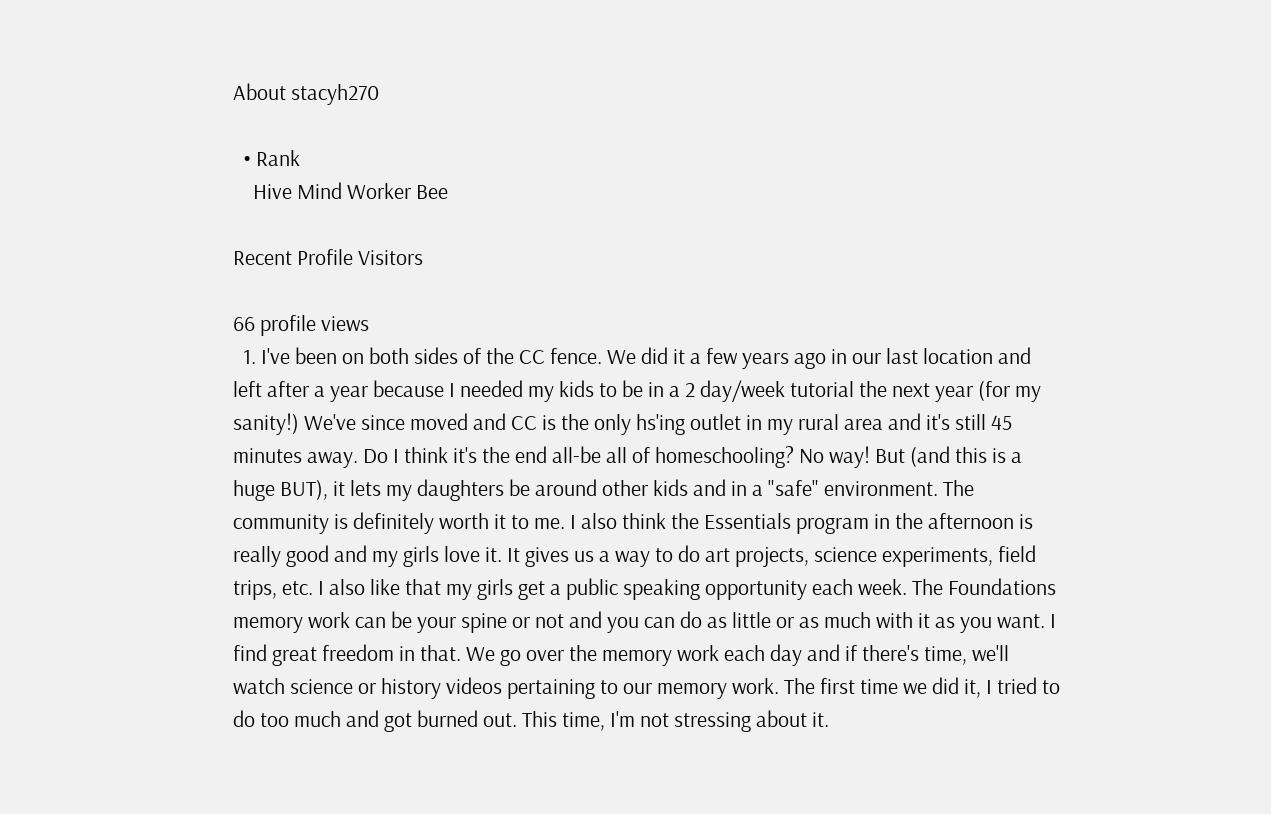About stacyh270

  • Rank
    Hive Mind Worker Bee

Recent Profile Visitors

66 profile views
  1. I've been on both sides of the CC fence. We did it a few years ago in our last location and left after a year because I needed my kids to be in a 2 day/week tutorial the next year (for my sanity!) We've since moved and CC is the only hs'ing outlet in my rural area and it's still 45 minutes away. Do I think it's the end all-be all of homeschooling? No way! But (and this is a huge BUT), it lets my daughters be around other kids and in a "safe" environment. The community is definitely worth it to me. I also think the Essentials program in the afternoon is really good and my girls love it. It gives us a way to do art projects, science experiments, field trips, etc. I also like that my girls get a public speaking opportunity each week. The Foundations memory work can be your spine or not and you can do as little or as much with it as you want. I find great freedom in that. We go over the memory work each day and if there's time, we'll watch science or history videos pertaining to our memory work. The first time we did it, I tried to do too much and got burned out. This time, I'm not stressing about it.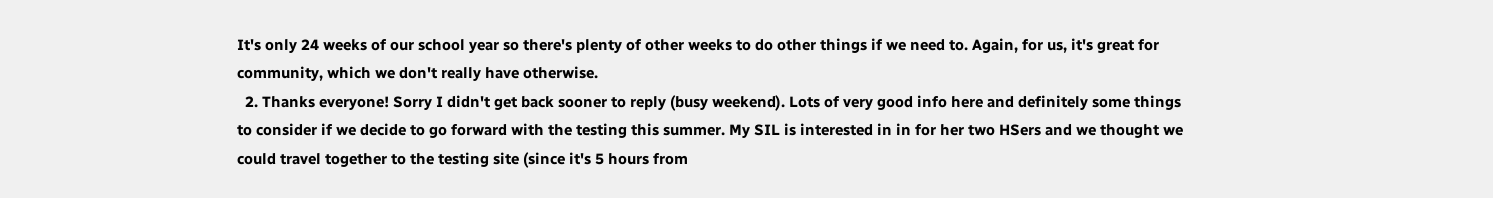It's only 24 weeks of our school year so there's plenty of other weeks to do other things if we need to. Again, for us, it's great for community, which we don't really have otherwise.
  2. Thanks everyone! Sorry I didn't get back sooner to reply (busy weekend). Lots of very good info here and definitely some things to consider if we decide to go forward with the testing this summer. My SIL is interested in in for her two HSers and we thought we could travel together to the testing site (since it's 5 hours from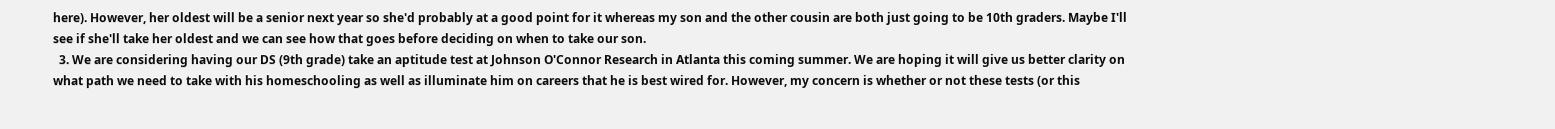here). However, her oldest will be a senior next year so she'd probably at a good point for it whereas my son and the other cousin are both just going to be 10th graders. Maybe I'll see if she'll take her oldest and we can see how that goes before deciding on when to take our son.
  3. We are considering having our DS (9th grade) take an aptitude test at Johnson O'Connor Research in Atlanta this coming summer. We are hoping it will give us better clarity on what path we need to take with his homeschooling as well as illuminate him on careers that he is best wired for. However, my concern is whether or not these tests (or this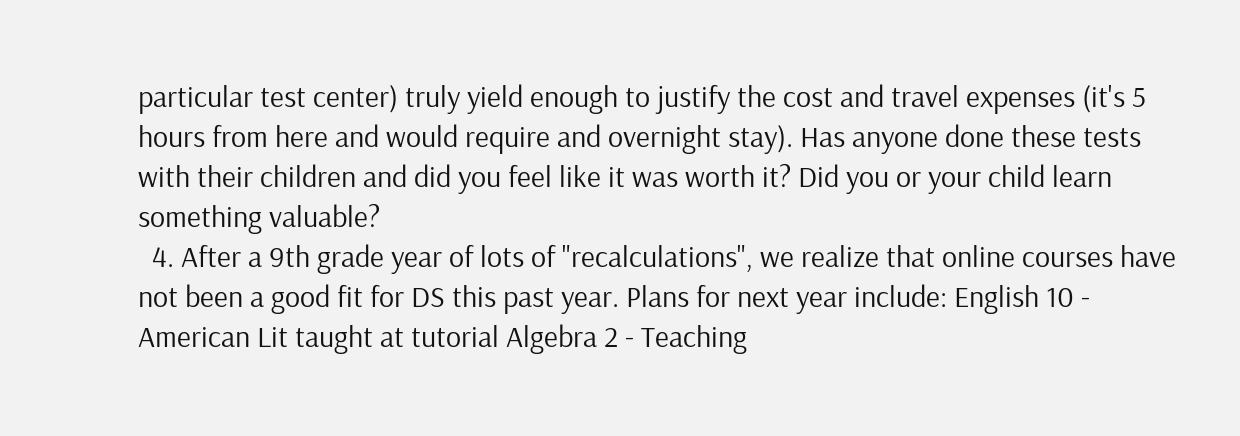particular test center) truly yield enough to justify the cost and travel expenses (it's 5 hours from here and would require and overnight stay). Has anyone done these tests with their children and did you feel like it was worth it? Did you or your child learn something valuable?
  4. After a 9th grade year of lots of "recalculations", we realize that online courses have not been a good fit for DS this past year. Plans for next year include: English 10 - American Lit taught at tutorial Algebra 2 - Teaching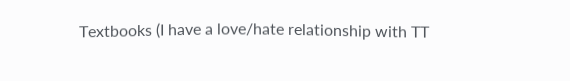Textbooks (I have a love/hate relationship with TT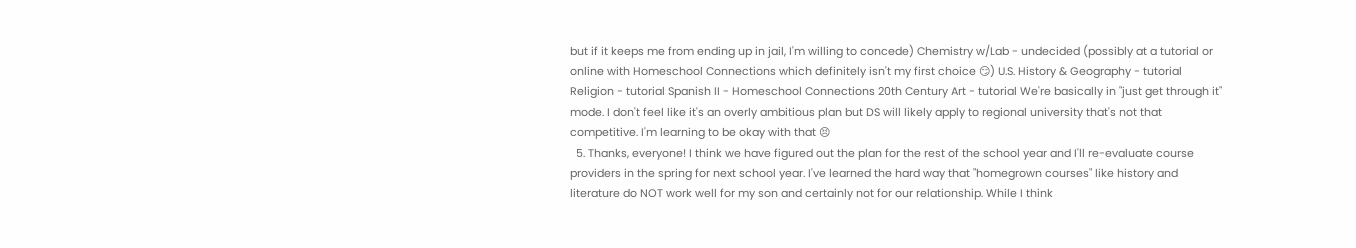but if it keeps me from ending up in jail, I'm willing to concede) Chemistry w/Lab - undecided (possibly at a tutorial or online with Homeschool Connections which definitely isn't my first choice 😏) U.S. History & Geography - tutorial Religion - tutorial Spanish II - Homeschool Connections 20th Century Art - tutorial We're basically in "just get through it" mode. I don't feel like it's an overly ambitious plan but DS will likely apply to regional university that's not that competitive. I'm learning to be okay with that 😣
  5. Thanks, everyone! I think we have figured out the plan for the rest of the school year and I'll re-evaluate course providers in the spring for next school year. I've learned the hard way that "homegrown courses" like history and literature do NOT work well for my son and certainly not for our relationship. While I think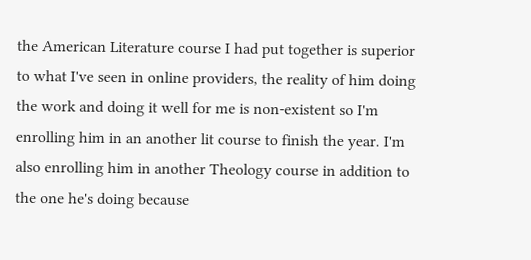the American Literature course I had put together is superior to what I've seen in online providers, the reality of him doing the work and doing it well for me is non-existent so I'm enrolling him in an another lit course to finish the year. I'm also enrolling him in another Theology course in addition to the one he's doing because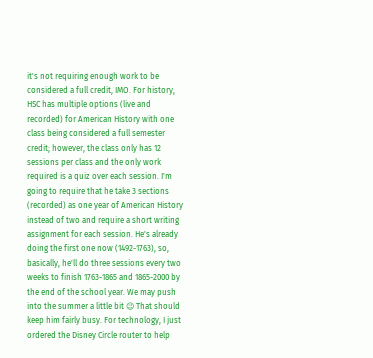it's not requiring enough work to be considered a full credit, IMO. For history, HSC has multiple options (live and recorded) for American History with one class being considered a full semester credit; however, the class only has 12 sessions per class and the only work required is a quiz over each session. I'm going to require that he take 3 sections (recorded) as one year of American History instead of two and require a short writing assignment for each session. He's already doing the first one now (1492-1763), so, basically, he'll do three sessions every two weeks to finish 1763-1865 and 1865-2000 by the end of the school year. We may push into the summer a little bit 😉 That should keep him fairly busy. For technology, I just ordered the Disney Circle router to help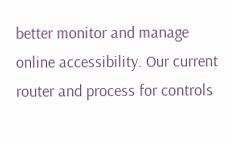better monitor and manage online accessibility. Our current router and process for controls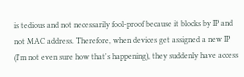is tedious and not necessarily fool-proof because it blocks by IP and not MAC address. Therefore, when devices get assigned a new IP (I'm not even sure how that's happening), they suddenly have access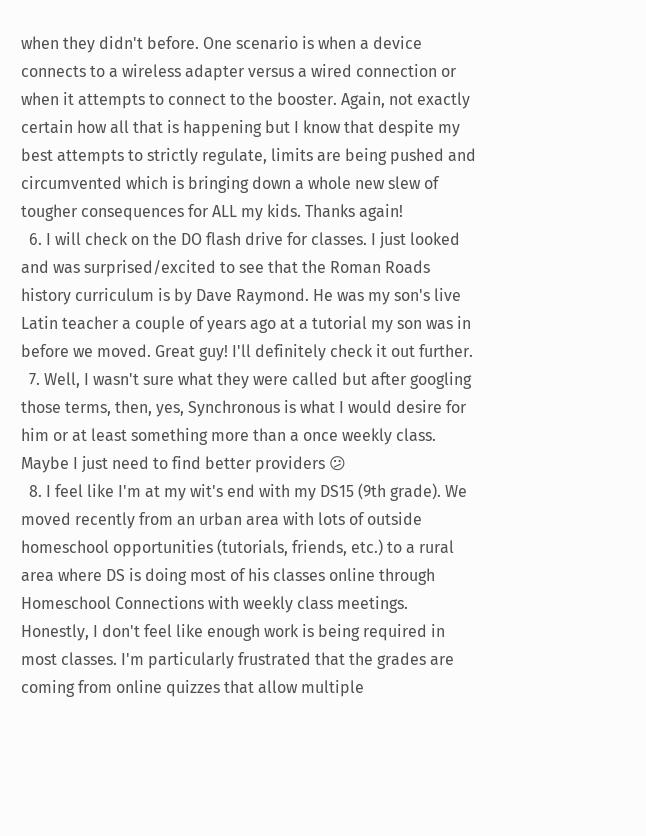when they didn't before. One scenario is when a device connects to a wireless adapter versus a wired connection or when it attempts to connect to the booster. Again, not exactly certain how all that is happening but I know that despite my best attempts to strictly regulate, limits are being pushed and circumvented which is bringing down a whole new slew of tougher consequences for ALL my kids. Thanks again!
  6. I will check on the DO flash drive for classes. I just looked and was surprised/excited to see that the Roman Roads history curriculum is by Dave Raymond. He was my son's live Latin teacher a couple of years ago at a tutorial my son was in before we moved. Great guy! I'll definitely check it out further.
  7. Well, I wasn't sure what they were called but after googling those terms, then, yes, Synchronous is what I would desire for him or at least something more than a once weekly class. Maybe I just need to find better providers 😕
  8. I feel like I'm at my wit's end with my DS15 (9th grade). We moved recently from an urban area with lots of outside homeschool opportunities (tutorials, friends, etc.) to a rural area where DS is doing most of his classes online through Homeschool Connections with weekly class meetings. Honestly, I don't feel like enough work is being required in most classes. I'm particularly frustrated that the grades are coming from online quizzes that allow multiple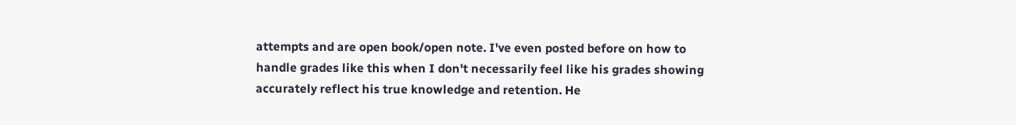attempts and are open book/open note. I've even posted before on how to handle grades like this when I don't necessarily feel like his grades showing accurately reflect his true knowledge and retention. He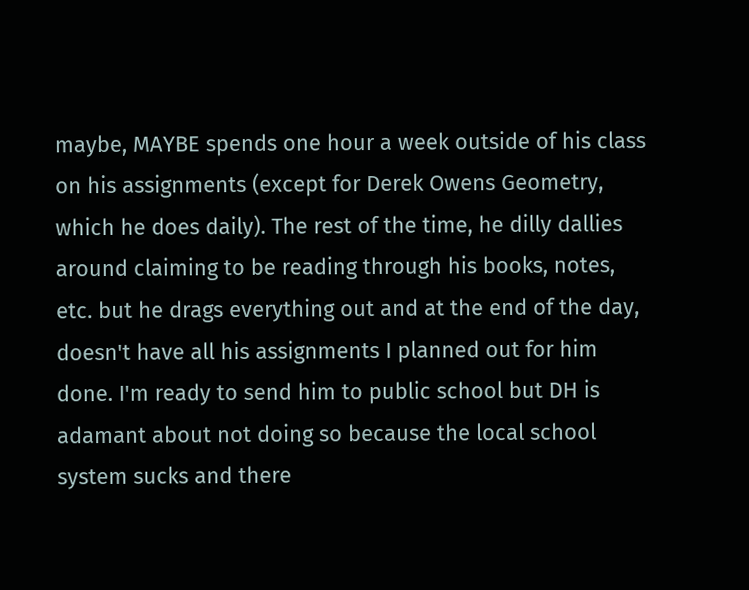maybe, MAYBE spends one hour a week outside of his class on his assignments (except for Derek Owens Geometry, which he does daily). The rest of the time, he dilly dallies around claiming to be reading through his books, notes, etc. but he drags everything out and at the end of the day, doesn't have all his assignments I planned out for him done. I'm ready to send him to public school but DH is adamant about not doing so because the local school system sucks and there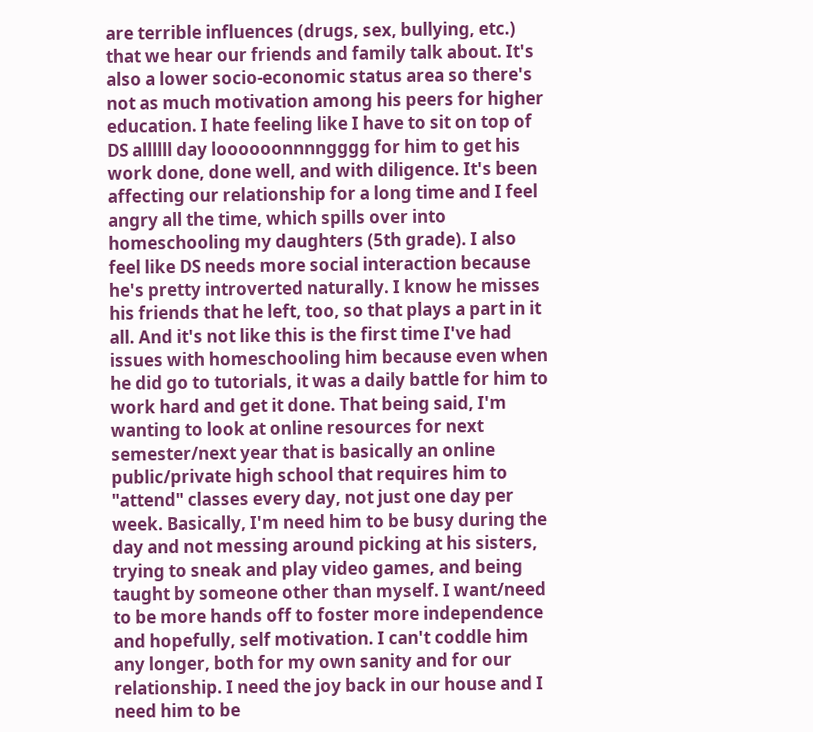are terrible influences (drugs, sex, bullying, etc.) that we hear our friends and family talk about. It's also a lower socio-economic status area so there's not as much motivation among his peers for higher education. I hate feeling like I have to sit on top of DS allllll day loooooonnnngggg for him to get his work done, done well, and with diligence. It's been affecting our relationship for a long time and I feel angry all the time, which spills over into homeschooling my daughters (5th grade). I also feel like DS needs more social interaction because he's pretty introverted naturally. I know he misses his friends that he left, too, so that plays a part in it all. And it's not like this is the first time I've had issues with homeschooling him because even when he did go to tutorials, it was a daily battle for him to work hard and get it done. That being said, I'm wanting to look at online resources for next semester/next year that is basically an online public/private high school that requires him to "attend" classes every day, not just one day per week. Basically, I'm need him to be busy during the day and not messing around picking at his sisters, trying to sneak and play video games, and being taught by someone other than myself. I want/need to be more hands off to foster more independence and hopefully, self motivation. I can't coddle him any longer, both for my own sanity and for our relationship. I need the joy back in our house and I need him to be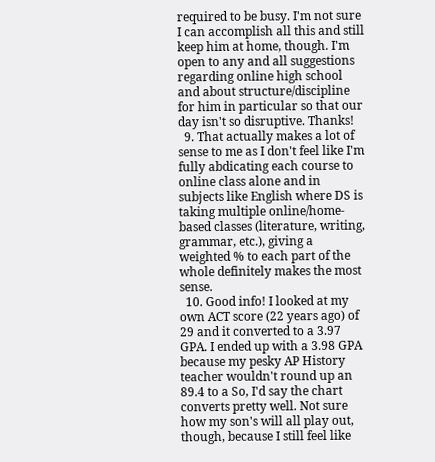required to be busy. I'm not sure I can accomplish all this and still keep him at home, though. I'm open to any and all suggestions regarding online high school and about structure/discipline for him in particular so that our day isn't so disruptive. Thanks!
  9. That actually makes a lot of sense to me as I don't feel like I'm fully abdicating each course to online class alone and in subjects like English where DS is taking multiple online/home-based classes (literature, writing, grammar, etc.), giving a weighted % to each part of the whole definitely makes the most sense.
  10. Good info! I looked at my own ACT score (22 years ago) of 29 and it converted to a 3.97 GPA. I ended up with a 3.98 GPA because my pesky AP History teacher wouldn't round up an 89.4 to a So, I'd say the chart converts pretty well. Not sure how my son's will all play out, though, because I still feel like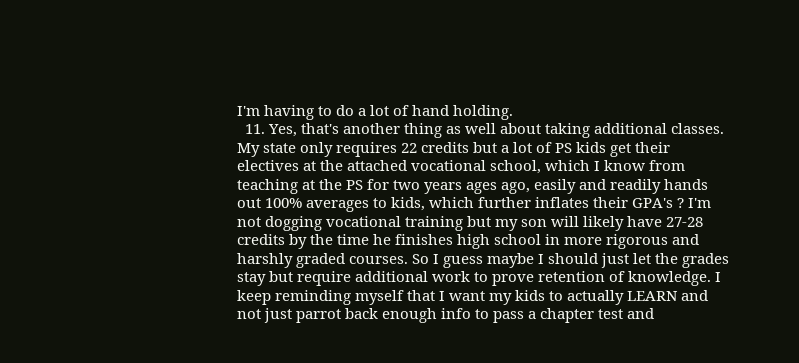I'm having to do a lot of hand holding.
  11. Yes, that's another thing as well about taking additional classes. My state only requires 22 credits but a lot of PS kids get their electives at the attached vocational school, which I know from teaching at the PS for two years ages ago, easily and readily hands out 100% averages to kids, which further inflates their GPA's ? I'm not dogging vocational training but my son will likely have 27-28 credits by the time he finishes high school in more rigorous and harshly graded courses. So I guess maybe I should just let the grades stay but require additional work to prove retention of knowledge. I keep reminding myself that I want my kids to actually LEARN and not just parrot back enough info to pass a chapter test and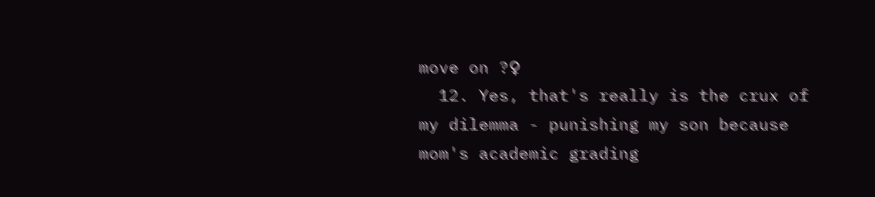move on ?♀
  12. Yes, that's really is the crux of my dilemma - punishing my son because mom's academic grading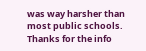was way harsher than most public schools. Thanks for the info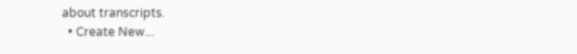about transcripts.
  • Create New...